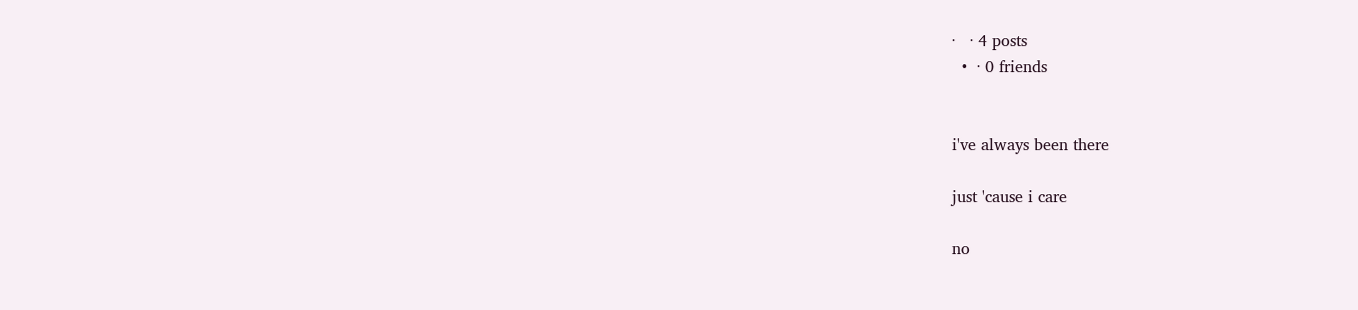·   · 4 posts
  •  · 0 friends


i've always been there

just 'cause i care

no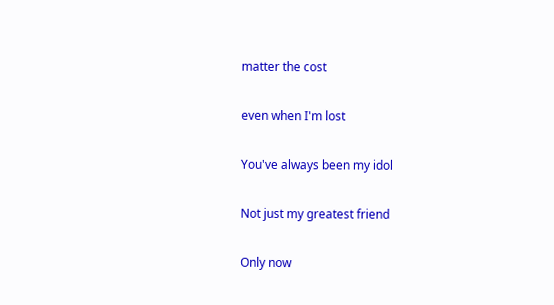matter the cost

even when I'm lost

You've always been my idol

Not just my greatest friend

Only now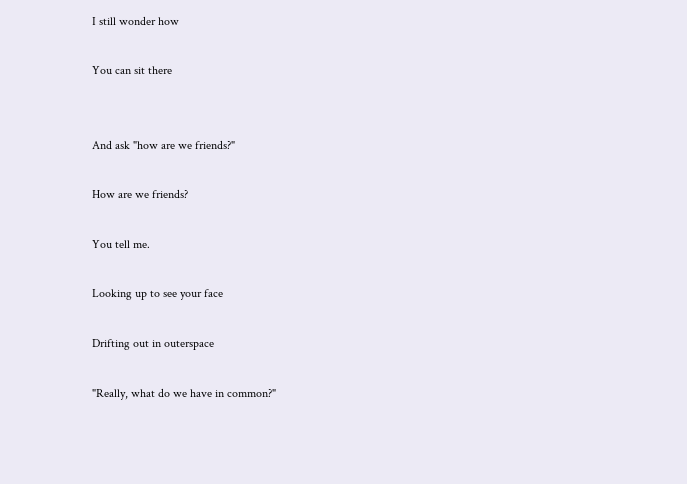I still wonder how

You can sit there


And ask "how are we friends?"

How are we friends?

You tell me.

Looking up to see your face

Drifting out in outerspace

"Really, what do we have in common?"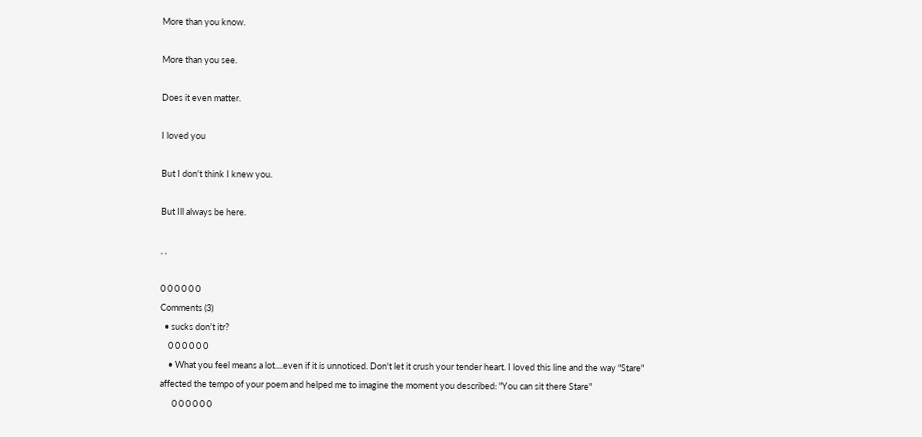More than you know.

More than you see.

Does it even matter.

I loved you

But I don't think I knew you.

But Ill always be here.

, ,

0 0 0 0 0 0
Comments (3)
  • sucks don't itr?
    0 0 0 0 0 0
    • What you feel means a lot....even if it is unnoticed. Don't let it crush your tender heart. I loved this line and the way "Stare" affected the tempo of your poem and helped me to imagine the moment you described: "You can sit there Stare"
      0 0 0 0 0 0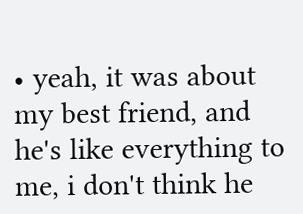• yeah, it was about my best friend, and he's like everything to me, i don't think he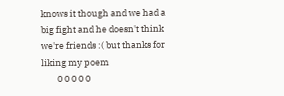knows it though and we had a big fight and he doesn't think we're friends :( but thanks for liking my poem
        0 0 0 0 0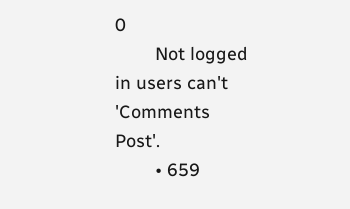0
        Not logged in users can't 'Comments Post'.
        • 659